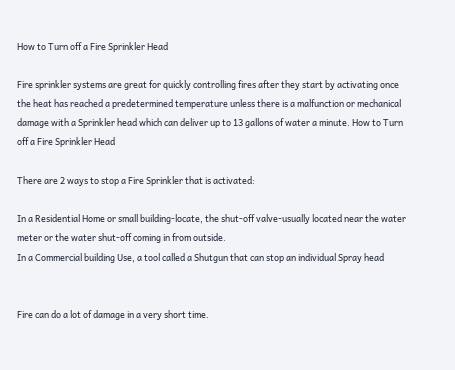How to Turn off a Fire Sprinkler Head

Fire sprinkler systems are great for quickly controlling fires after they start by activating once the heat has reached a predetermined temperature unless there is a malfunction or mechanical damage with a Sprinkler head which can deliver up to 13 gallons of water a minute. How to Turn off a Fire Sprinkler Head

There are 2 ways to stop a Fire Sprinkler that is activated:

In a Residential Home or small building-locate, the shut-off valve-usually located near the water meter or the water shut-off coming in from outside.
In a Commercial building Use, a tool called a Shutgun that can stop an individual Spray head


Fire can do a lot of damage in a very short time.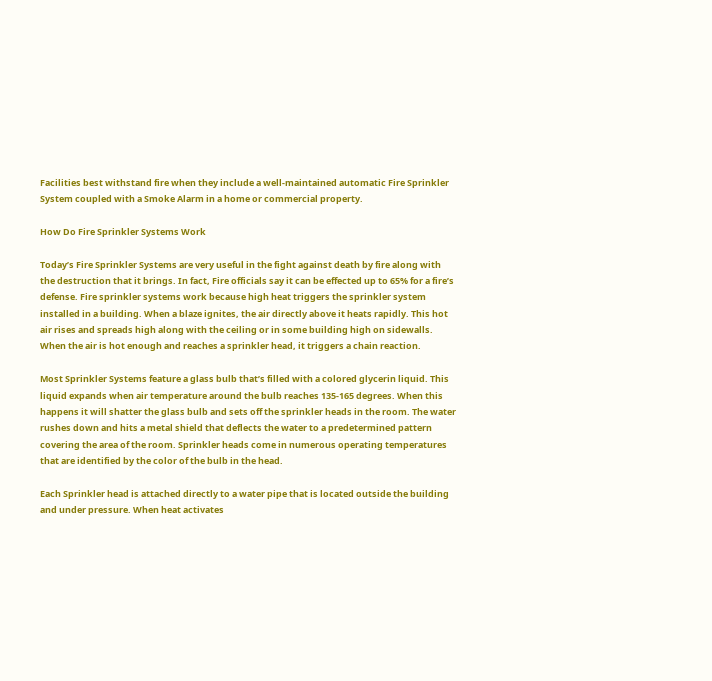Facilities best withstand fire when they include a well-maintained automatic Fire Sprinkler System coupled with a Smoke Alarm in a home or commercial property.

How Do Fire Sprinkler Systems Work

Today’s Fire Sprinkler Systems are very useful in the fight against death by fire along with the destruction that it brings. In fact, Fire officials say it can be effected up to 65% for a fire’s defense. Fire sprinkler systems work because high heat triggers the sprinkler system installed in a building. When a blaze ignites, the air directly above it heats rapidly. This hot air rises and spreads high along with the ceiling or in some building high on sidewalls. When the air is hot enough and reaches a sprinkler head, it triggers a chain reaction.

Most Sprinkler Systems feature a glass bulb that’s filled with a colored glycerin liquid. This liquid expands when air temperature around the bulb reaches 135-165 degrees. When this happens it will shatter the glass bulb and sets off the sprinkler heads in the room. The water rushes down and hits a metal shield that deflects the water to a predetermined pattern covering the area of the room. Sprinkler heads come in numerous operating temperatures that are identified by the color of the bulb in the head.

Each Sprinkler head is attached directly to a water pipe that is located outside the building and under pressure. When heat activates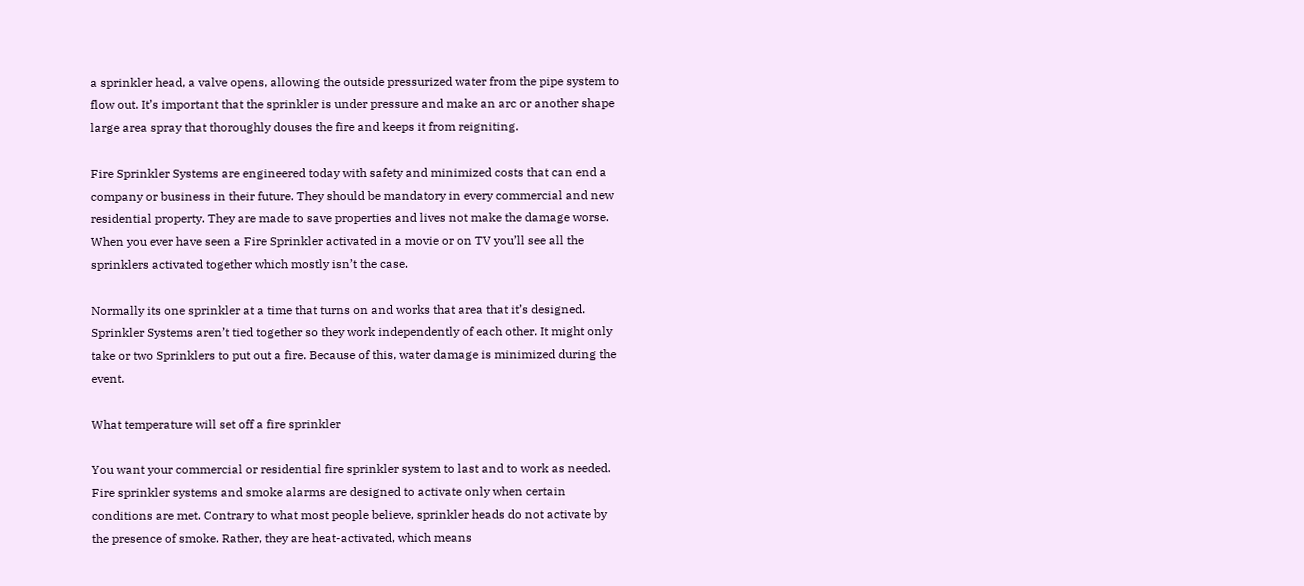a sprinkler head, a valve opens, allowing the outside pressurized water from the pipe system to flow out. It’s important that the sprinkler is under pressure and make an arc or another shape large area spray that thoroughly douses the fire and keeps it from reigniting.

Fire Sprinkler Systems are engineered today with safety and minimized costs that can end a company or business in their future. They should be mandatory in every commercial and new residential property. They are made to save properties and lives not make the damage worse. When you ever have seen a Fire Sprinkler activated in a movie or on TV you’ll see all the sprinklers activated together which mostly isn’t the case.

Normally its one sprinkler at a time that turns on and works that area that it’s designed. Sprinkler Systems aren’t tied together so they work independently of each other. It might only take or two Sprinklers to put out a fire. Because of this, water damage is minimized during the event.

What temperature will set off a fire sprinkler

You want your commercial or residential fire sprinkler system to last and to work as needed. Fire sprinkler systems and smoke alarms are designed to activate only when certain conditions are met. Contrary to what most people believe, sprinkler heads do not activate by the presence of smoke. Rather, they are heat-activated, which means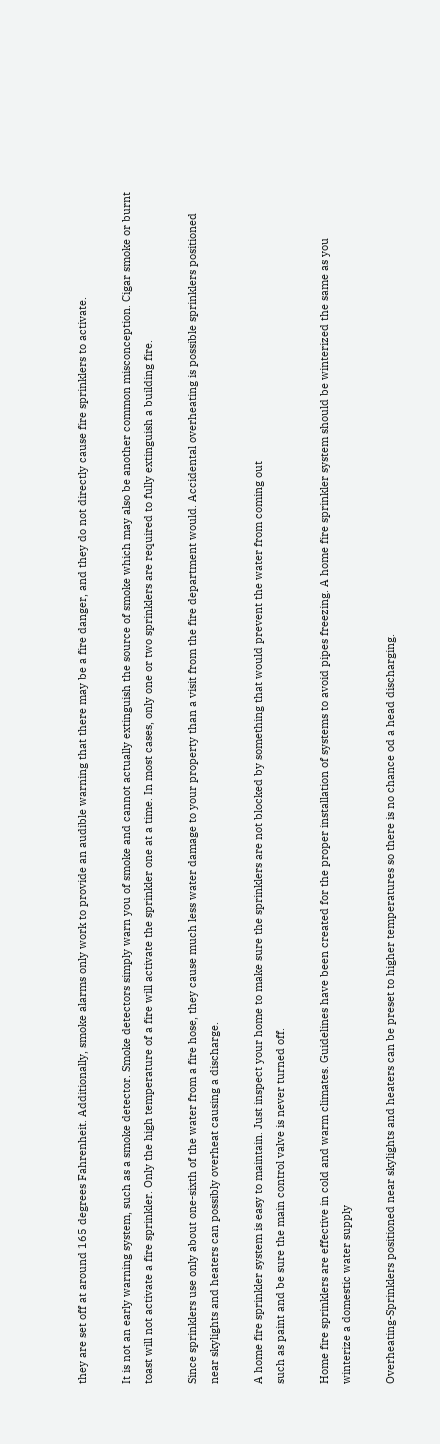they are set off at around 165 degrees Fahrenheit. Additionally, smoke alarms only work to provide an audible warning that there may be a fire danger, and they do not directly cause fire sprinklers to activate.

It is not an early warning system, such as a smoke detector. Smoke detectors simply warn you of smoke and cannot actually extinguish the source of smoke which may also be another common misconception. Cigar smoke or burnt toast will not activate a fire sprinkler. Only the high temperature of a fire will activate the sprinkler one at a time. In most cases, only one or two sprinklers are required to fully extinguish a building fire.

Since sprinklers use only about one-sixth of the water from a fire hose, they cause much less water damage to your property than a visit from the fire department would. Accidental overheating is possible sprinklers positioned near skylights and heaters can possibly overheat causing a discharge.

A home fire sprinkler system is easy to maintain. Just inspect your home to make sure the sprinklers are not blocked by something that would prevent the water from coming out
such as paint and be sure the main control valve is never turned off.

Home fire sprinklers are effective in cold and warm climates. Guidelines have been created for the proper installation of systems to avoid pipes freezing. A home fire sprinkler system should be winterized the same as you winterize a domestic water supply

Overheating-Sprinklers positioned near skylights and heaters can be preset to higher temperatures so there is no chance od a head discharging.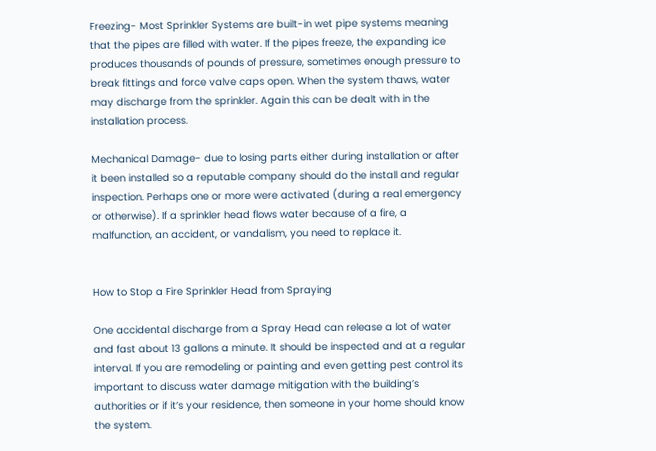Freezing- Most Sprinkler Systems are built-in wet pipe systems meaning that the pipes are filled with water. If the pipes freeze, the expanding ice produces thousands of pounds of pressure, sometimes enough pressure to break fittings and force valve caps open. When the system thaws, water may discharge from the sprinkler. Again this can be dealt with in the installation process.

Mechanical Damage- due to losing parts either during installation or after it been installed so a reputable company should do the install and regular inspection. Perhaps one or more were activated (during a real emergency or otherwise). If a sprinkler head flows water because of a fire, a malfunction, an accident, or vandalism, you need to replace it.


How to Stop a Fire Sprinkler Head from Spraying

One accidental discharge from a Spray Head can release a lot of water and fast about 13 gallons a minute. It should be inspected and at a regular interval. If you are remodeling or painting and even getting pest control its important to discuss water damage mitigation with the building’s authorities or if it’s your residence, then someone in your home should know the system.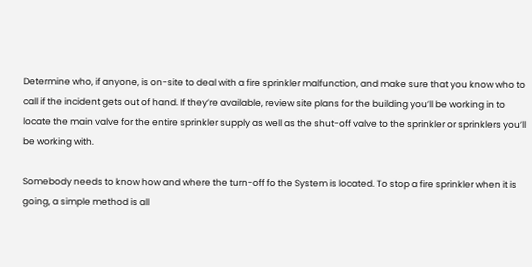Determine who, if anyone, is on-site to deal with a fire sprinkler malfunction, and make sure that you know who to call if the incident gets out of hand. If they’re available, review site plans for the building you’ll be working in to locate the main valve for the entire sprinkler supply as well as the shut-off valve to the sprinkler or sprinklers you’ll be working with.

Somebody needs to know how and where the turn-off fo the System is located. To stop a fire sprinkler when it is going, a simple method is all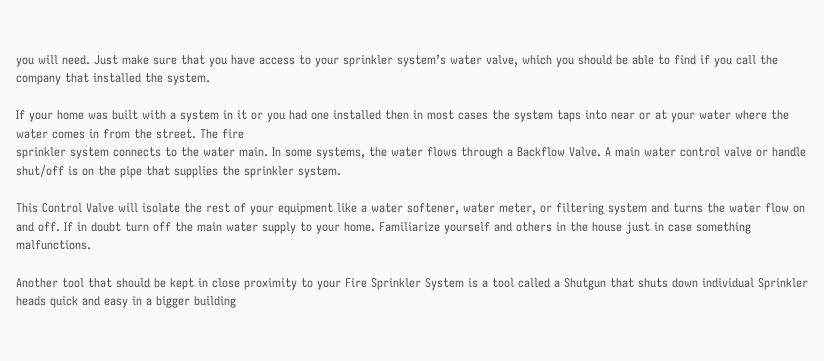you will need. Just make sure that you have access to your sprinkler system’s water valve, which you should be able to find if you call the company that installed the system.

If your home was built with a system in it or you had one installed then in most cases the system taps into near or at your water where the water comes in from the street. The fire
sprinkler system connects to the water main. In some systems, the water flows through a Backflow Valve. A main water control valve or handle shut/off is on the pipe that supplies the sprinkler system.

This Control Valve will isolate the rest of your equipment like a water softener, water meter, or filtering system and turns the water flow on and off. If in doubt turn off the main water supply to your home. Familiarize yourself and others in the house just in case something malfunctions.

Another tool that should be kept in close proximity to your Fire Sprinkler System is a tool called a Shutgun that shuts down individual Sprinkler heads quick and easy in a bigger building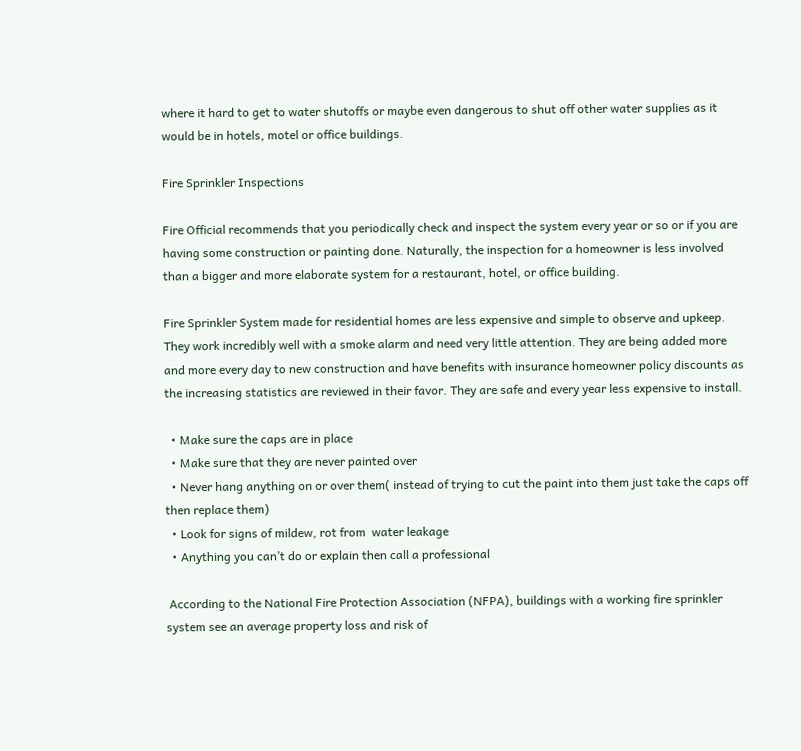where it hard to get to water shutoffs or maybe even dangerous to shut off other water supplies as it would be in hotels, motel or office buildings.

Fire Sprinkler Inspections

Fire Official recommends that you periodically check and inspect the system every year or so or if you are having some construction or painting done. Naturally, the inspection for a homeowner is less involved than a bigger and more elaborate system for a restaurant, hotel, or office building.

Fire Sprinkler System made for residential homes are less expensive and simple to observe and upkeep. They work incredibly well with a smoke alarm and need very little attention. They are being added more and more every day to new construction and have benefits with insurance homeowner policy discounts as the increasing statistics are reviewed in their favor. They are safe and every year less expensive to install.

  • Make sure the caps are in place
  • Make sure that they are never painted over
  • Never hang anything on or over them( instead of trying to cut the paint into them just take the caps off then replace them)
  • Look for signs of mildew, rot from  water leakage
  • Anything you can’t do or explain then call a professional

 According to the National Fire Protection Association (NFPA), buildings with a working fire sprinkler system see an average property loss and risk of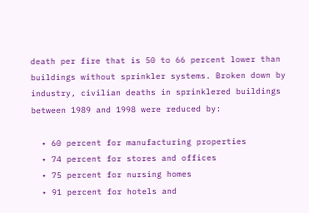death per fire that is 50 to 66 percent lower than buildings without sprinkler systems. Broken down by industry, civilian deaths in sprinklered buildings between 1989 and 1998 were reduced by:

  • 60 percent for manufacturing properties
  • 74 percent for stores and offices
  • 75 percent for nursing homes
  • 91 percent for hotels and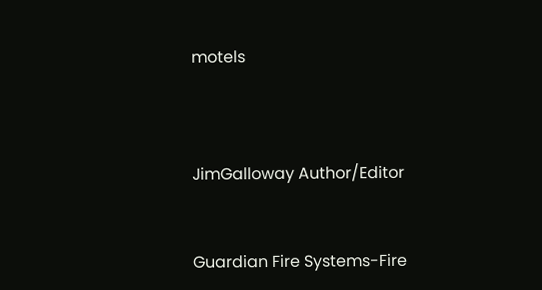motels



JimGalloway Author/Editor


Guardian Fire Systems-Fire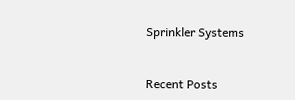Sprinkler Systems


Recent Posts